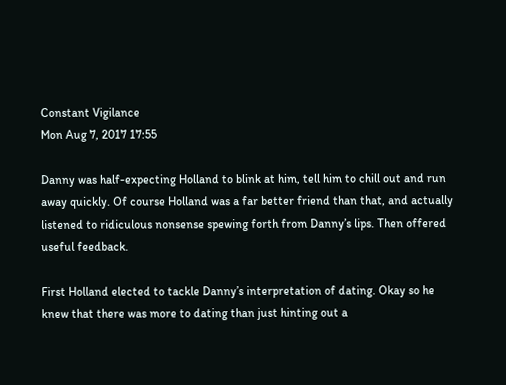Constant Vigilance
Mon Aug 7, 2017 17:55

Danny was half-expecting Holland to blink at him, tell him to chill out and run away quickly. Of course Holland was a far better friend than that, and actually listened to ridiculous nonsense spewing forth from Danny’s lips. Then offered useful feedback.

First Holland elected to tackle Danny’s interpretation of dating. Okay so he knew that there was more to dating than just hinting out a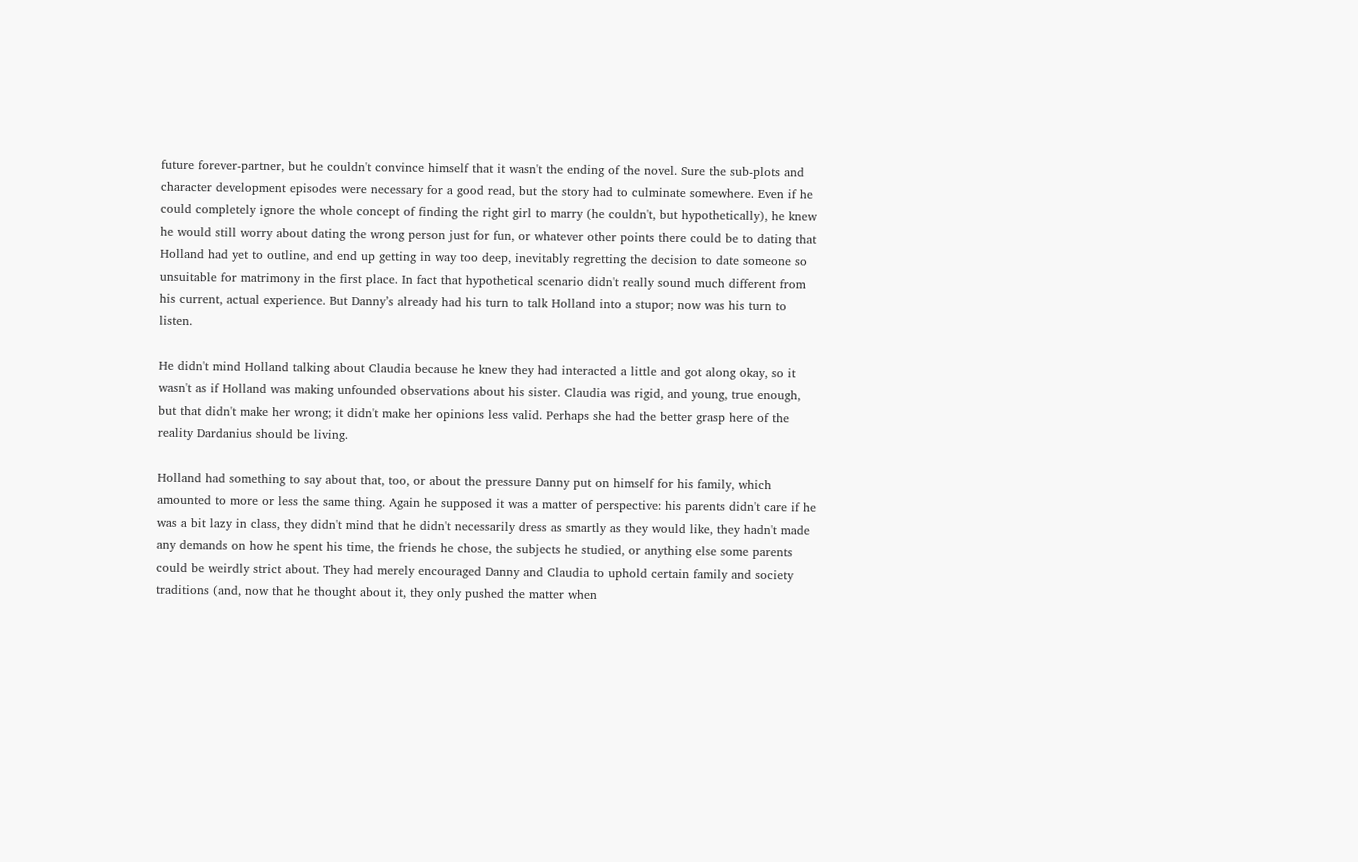future forever-partner, but he couldn't convince himself that it wasn't the ending of the novel. Sure the sub-plots and character development episodes were necessary for a good read, but the story had to culminate somewhere. Even if he could completely ignore the whole concept of finding the right girl to marry (he couldn't, but hypothetically), he knew he would still worry about dating the wrong person just for fun, or whatever other points there could be to dating that Holland had yet to outline, and end up getting in way too deep, inevitably regretting the decision to date someone so unsuitable for matrimony in the first place. In fact that hypothetical scenario didn't really sound much different from his current, actual experience. But Danny’s already had his turn to talk Holland into a stupor; now was his turn to listen.

He didn't mind Holland talking about Claudia because he knew they had interacted a little and got along okay, so it wasn't as if Holland was making unfounded observations about his sister. Claudia was rigid, and young, true enough, but that didn't make her wrong; it didn't make her opinions less valid. Perhaps she had the better grasp here of the reality Dardanius should be living.

Holland had something to say about that, too, or about the pressure Danny put on himself for his family, which amounted to more or less the same thing. Again he supposed it was a matter of perspective: his parents didn't care if he was a bit lazy in class, they didn't mind that he didn't necessarily dress as smartly as they would like, they hadn't made any demands on how he spent his time, the friends he chose, the subjects he studied, or anything else some parents could be weirdly strict about. They had merely encouraged Danny and Claudia to uphold certain family and society traditions (and, now that he thought about it, they only pushed the matter when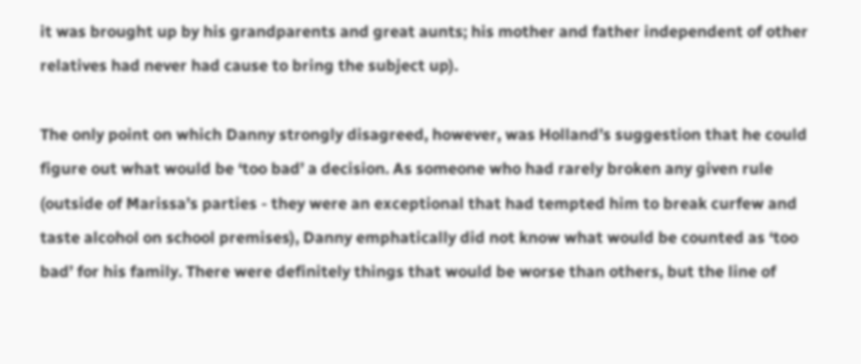it was brought up by his grandparents and great aunts; his mother and father independent of other relatives had never had cause to bring the subject up).

The only point on which Danny strongly disagreed, however, was Holland’s suggestion that he could figure out what would be ‘too bad’ a decision. As someone who had rarely broken any given rule (outside of Marissa’s parties - they were an exceptional that had tempted him to break curfew and taste alcohol on school premises), Danny emphatically did not know what would be counted as ‘too bad’ for his family. There were definitely things that would be worse than others, but the line of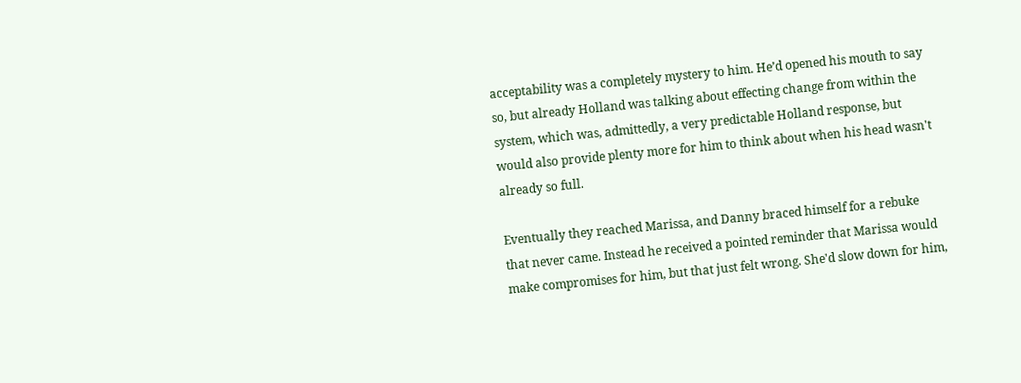acceptability was a completely mystery to him. He’d opened his mouth to say so, but already Holland was talking about effecting change from within the system, which was, admittedly, a very predictable Holland response, but would also provide plenty more for him to think about when his head wasn't already so full.

Eventually they reached Marissa, and Danny braced himself for a rebuke that never came. Instead he received a pointed reminder that Marissa would make compromises for him, but that just felt wrong. She'd slow down for him,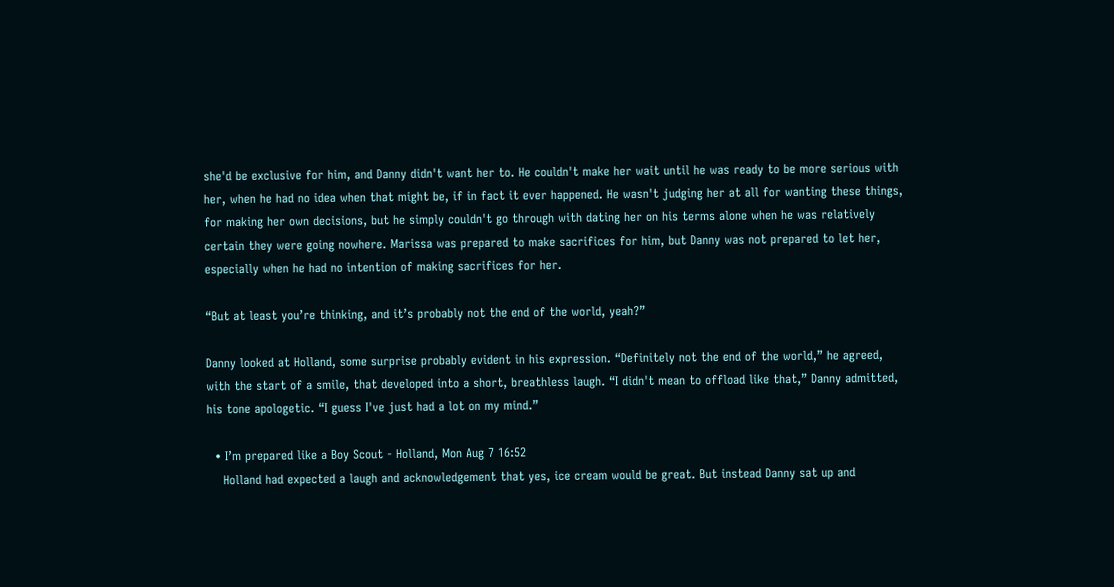she'd be exclusive for him, and Danny didn't want her to. He couldn't make her wait until he was ready to be more serious with her, when he had no idea when that might be, if in fact it ever happened. He wasn't judging her at all for wanting these things, for making her own decisions, but he simply couldn't go through with dating her on his terms alone when he was relatively certain they were going nowhere. Marissa was prepared to make sacrifices for him, but Danny was not prepared to let her, especially when he had no intention of making sacrifices for her.

“But at least you’re thinking, and it’s probably not the end of the world, yeah?”

Danny looked at Holland, some surprise probably evident in his expression. “Definitely not the end of the world,” he agreed, with the start of a smile, that developed into a short, breathless laugh. “I didn't mean to offload like that,” Danny admitted, his tone apologetic. “I guess I've just had a lot on my mind.”

  • I’m prepared like a Boy Scout - Holland, Mon Aug 7 16:52
    Holland had expected a laugh and acknowledgement that yes, ice cream would be great. But instead Danny sat up and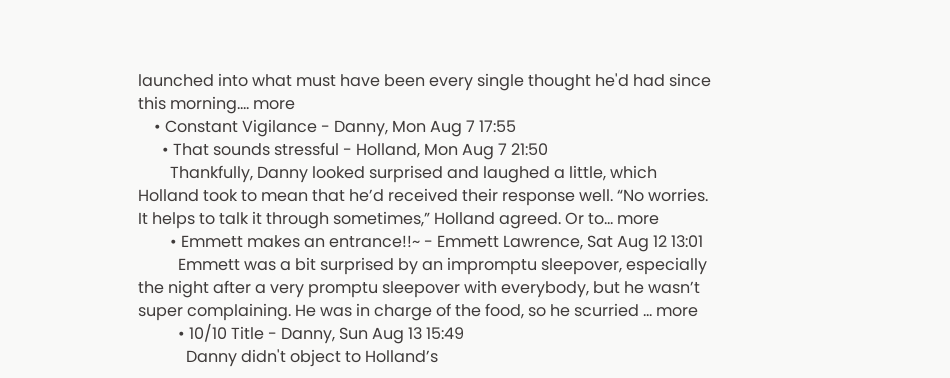launched into what must have been every single thought he'd had since this morning.... more
    • Constant Vigilance - Danny, Mon Aug 7 17:55
      • That sounds stressful - Holland, Mon Aug 7 21:50
        Thankfully, Danny looked surprised and laughed a little, which Holland took to mean that he’d received their response well. “No worries. It helps to talk it through sometimes,” Holland agreed. Or to... more
        • Emmett makes an entrance!!~ - Emmett Lawrence, Sat Aug 12 13:01
          Emmett was a bit surprised by an impromptu sleepover, especially the night after a very promptu sleepover with everybody, but he wasn’t super complaining. He was in charge of the food, so he scurried ... more
          • 10/10 Title - Danny, Sun Aug 13 15:49
            Danny didn't object to Holland’s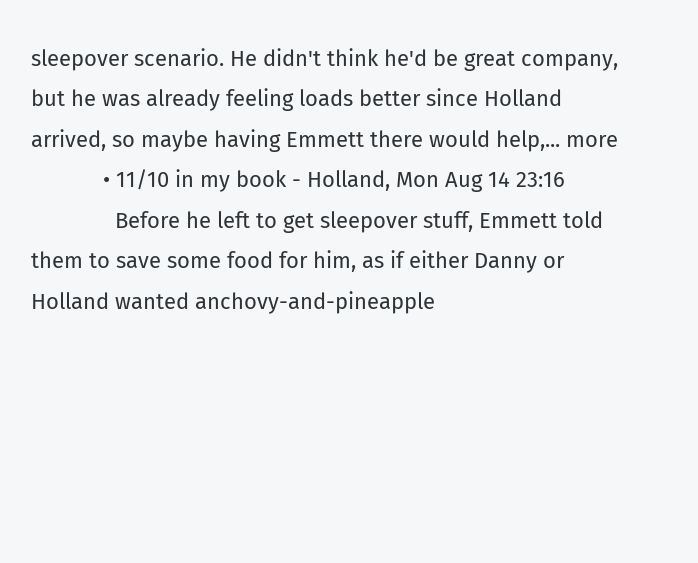sleepover scenario. He didn't think he'd be great company, but he was already feeling loads better since Holland arrived, so maybe having Emmett there would help,... more
            • 11/10 in my book - Holland, Mon Aug 14 23:16
              Before he left to get sleepover stuff, Emmett told them to save some food for him, as if either Danny or Holland wanted anchovy-and-pineapple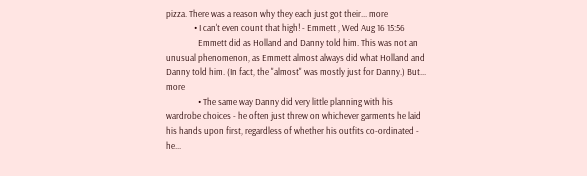pizza. There was a reason why they each just got their... more
              • I can't even count that high! - Emmett , Wed Aug 16 15:56
                Emmett did as Holland and Danny told him. This was not an unusual phenomenon, as Emmett almost always did what Holland and Danny told him. (In fact, the "almost" was mostly just for Danny.) But... more
                • The same way Danny did very little planning with his wardrobe choices - he often just threw on whichever garments he laid his hands upon first, regardless of whether his outfits co-ordinated - he...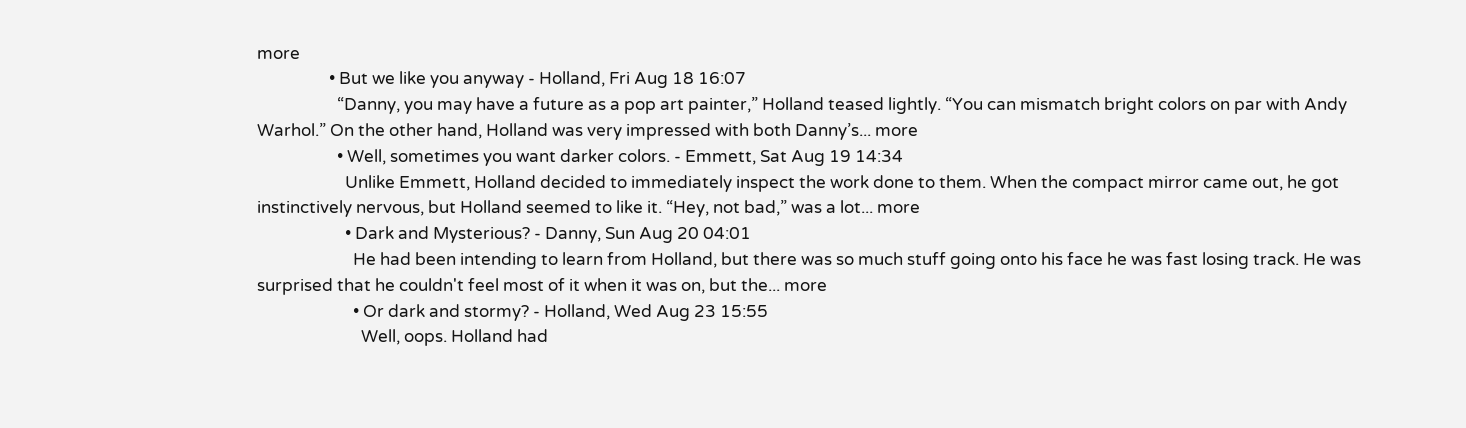more
                  • But we like you anyway - Holland, Fri Aug 18 16:07
                    “Danny, you may have a future as a pop art painter,” Holland teased lightly. “You can mismatch bright colors on par with Andy Warhol.” On the other hand, Holland was very impressed with both Danny’s... more
                    • Well, sometimes you want darker colors. - Emmett, Sat Aug 19 14:34
                      Unlike Emmett, Holland decided to immediately inspect the work done to them. When the compact mirror came out, he got instinctively nervous, but Holland seemed to like it. “Hey, not bad,” was a lot... more
                      • Dark and Mysterious? - Danny, Sun Aug 20 04:01
                        He had been intending to learn from Holland, but there was so much stuff going onto his face he was fast losing track. He was surprised that he couldn't feel most of it when it was on, but the... more
                        • Or dark and stormy? - Holland, Wed Aug 23 15:55
                          Well, oops. Holland had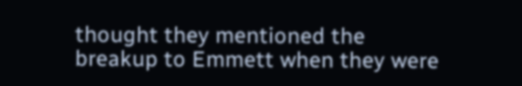thought they mentioned the breakup to Emmett when they were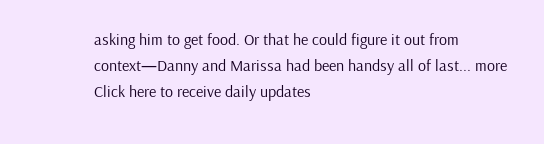asking him to get food. Or that he could figure it out from context—Danny and Marissa had been handsy all of last... more
Click here to receive daily updates